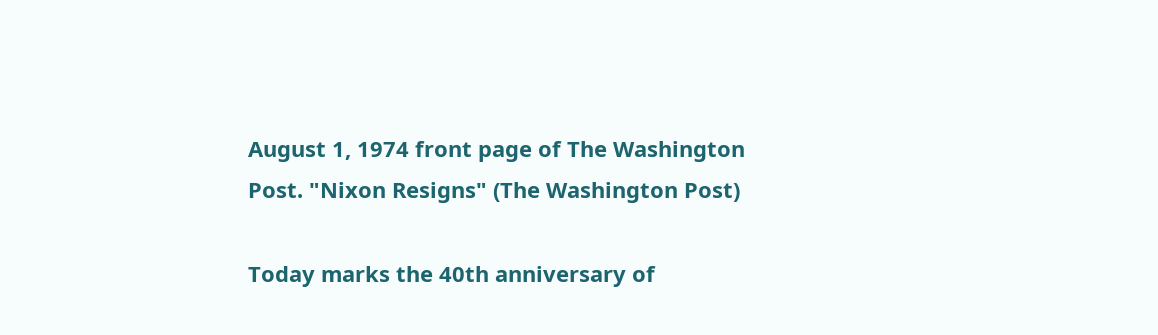August 1, 1974 front page of The Washington Post. "Nixon Resigns" (The Washington Post)

Today marks the 40th anniversary of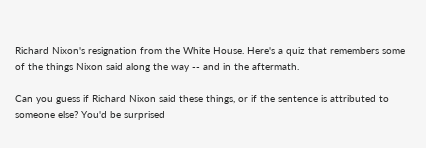Richard Nixon's resignation from the White House. Here's a quiz that remembers some of the things Nixon said along the way -- and in the aftermath.

Can you guess if Richard Nixon said these things, or if the sentence is attributed to someone else? You'd be surprised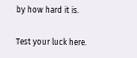by how hard it is.

Test your luck here.